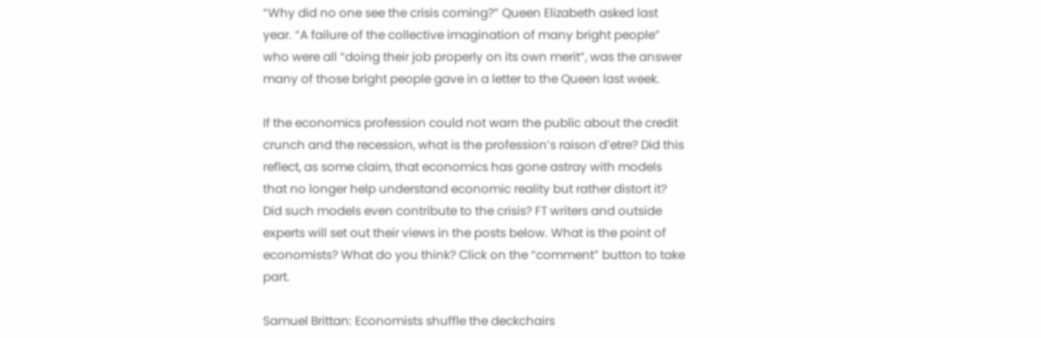“Why did no one see the crisis coming?” Queen Elizabeth asked last year. “A failure of the collective imagination of many bright people” who were all “doing their job properly on its own merit”, was the answer many of those bright people gave in a letter to the Queen last week.

If the economics profession could not warn the public about the credit crunch and the recession, what is the profession’s raison d’etre? Did this reflect, as some claim, that economics has gone astray with models that no longer help understand economic reality but rather distort it? Did such models even contribute to the crisis? FT writers and outside experts will set out their views in the posts below. What is the point of economists? What do you think? Click on the “comment” button to take part.

Samuel Brittan: Economists shuffle the deckchairs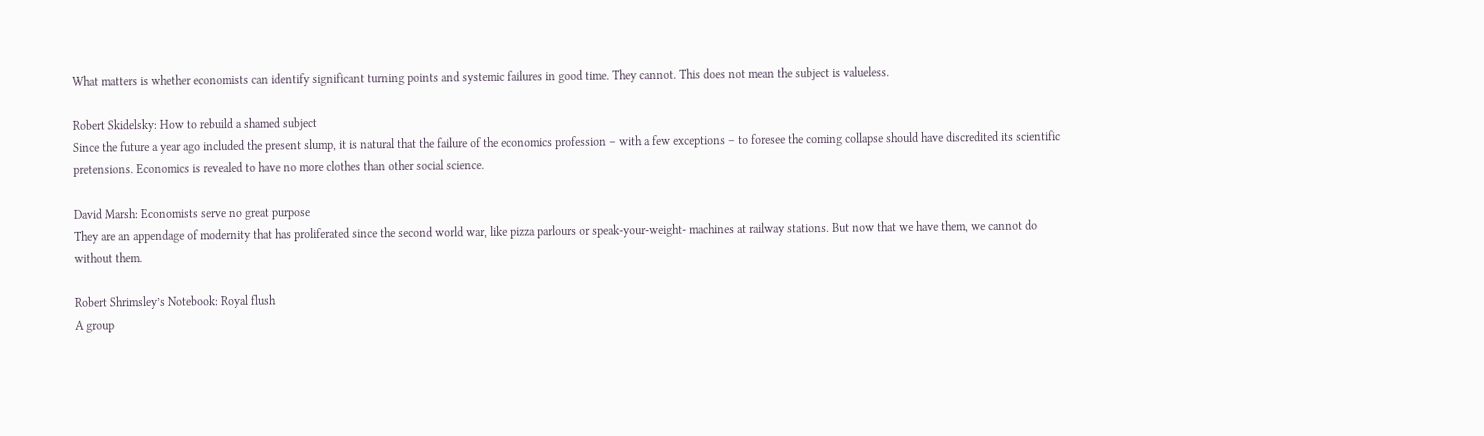What matters is whether economists can identify significant turning points and systemic failures in good time. They cannot. This does not mean the subject is valueless.

Robert Skidelsky: How to rebuild a shamed subject
Since the future a year ago included the present slump, it is natural that the failure of the economics profession – with a few exceptions – to foresee the coming collapse should have discredited its scientific pretensions. Economics is revealed to have no more clothes than other social science.

David Marsh: Economists serve no great purpose
They are an appendage of modernity that has proliferated since the second world war, like pizza parlours or speak-your-weight- machines at railway stations. But now that we have them, we cannot do without them.

Robert Shrimsley’s Notebook: Royal flush
A group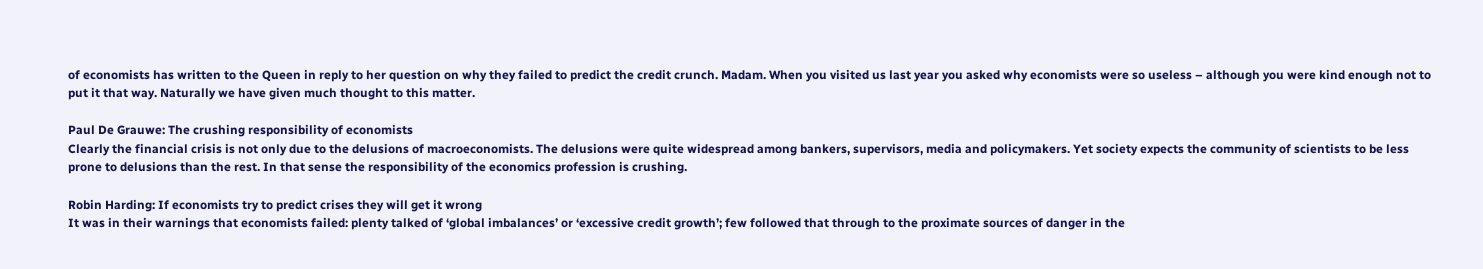of economists has written to the Queen in reply to her question on why they failed to predict the credit crunch. Madam. When you visited us last year you asked why economists were so useless – although you were kind enough not to put it that way. Naturally we have given much thought to this matter.

Paul De Grauwe: The crushing responsibility of economists
Clearly the financial crisis is not only due to the delusions of macroeconomists. The delusions were quite widespread among bankers, supervisors, media and policymakers. Yet society expects the community of scientists to be less prone to delusions than the rest. In that sense the responsibility of the economics profession is crushing.

Robin Harding: If economists try to predict crises they will get it wrong
It was in their warnings that economists failed: plenty talked of ‘global imbalances’ or ‘excessive credit growth’; few followed that through to the proximate sources of danger in the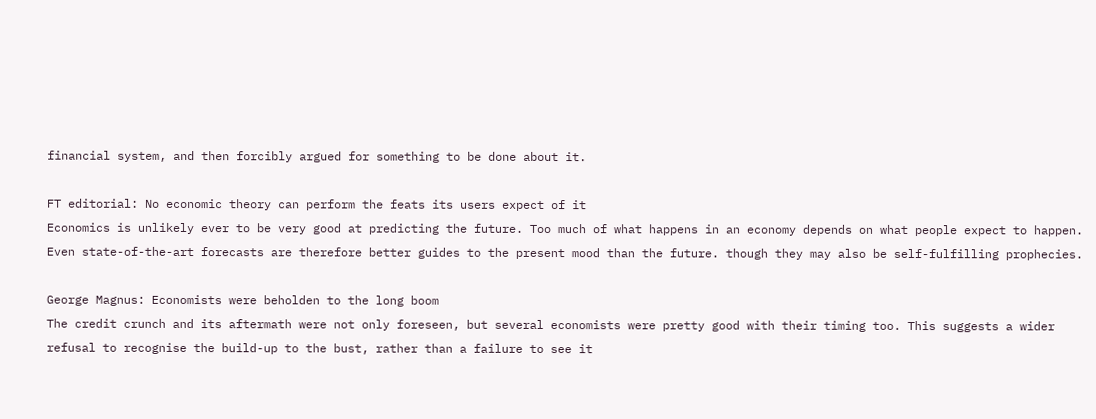financial system, and then forcibly argued for something to be done about it.

FT editorial: No economic theory can perform the feats its users expect of it
Economics is unlikely ever to be very good at predicting the future. Too much of what happens in an economy depends on what people expect to happen. Even state-of-the-art forecasts are therefore better guides to the present mood than the future. though they may also be self-fulfilling prophecies.

George Magnus: Economists were beholden to the long boom
The credit crunch and its aftermath were not only foreseen, but several economists were pretty good with their timing too. This suggests a wider refusal to recognise the build-up to the bust, rather than a failure to see it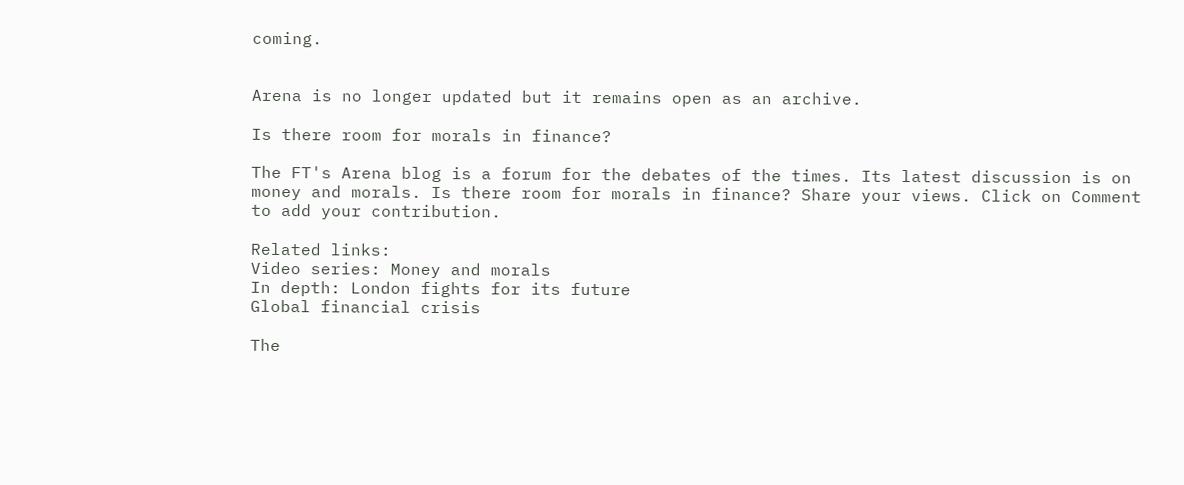coming.


Arena is no longer updated but it remains open as an archive.

Is there room for morals in finance?

The FT's Arena blog is a forum for the debates of the times. Its latest discussion is on money and morals. Is there room for morals in finance? Share your views. Click on Comment to add your contribution.

Related links:
Video series: Money and morals
In depth: London fights for its future
Global financial crisis

The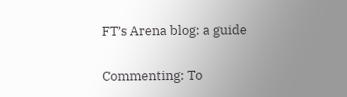FT’s Arena blog: a guide

Commenting: To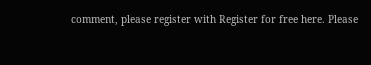comment, please register with Register for free here. Please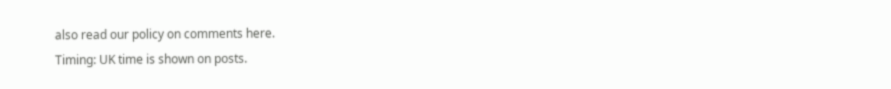also read our policy on comments here.
Timing: UK time is shown on posts.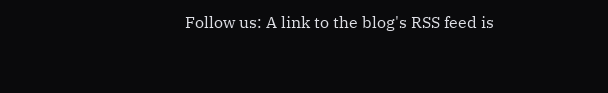Follow us: A link to the blog's RSS feed is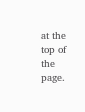at the top of the page.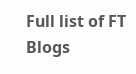Full list of FT Blogs